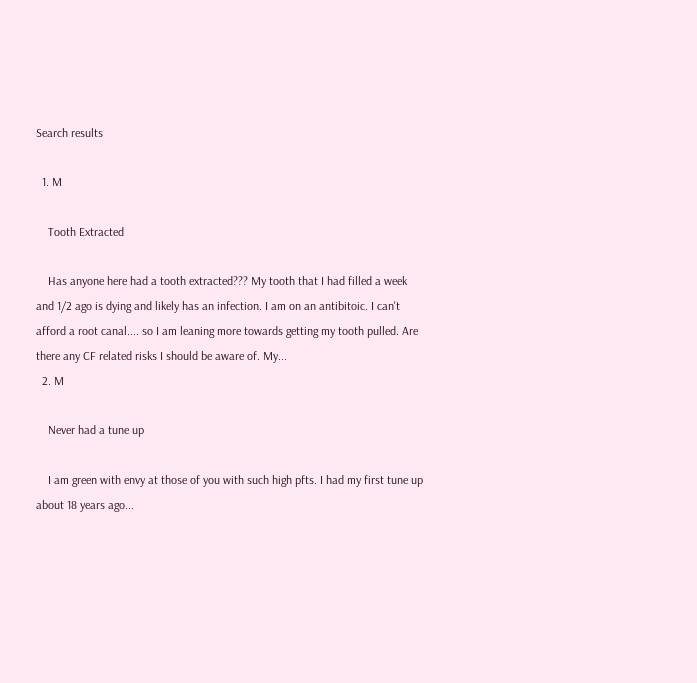Search results

  1. M

    Tooth Extracted

    Has anyone here had a tooth extracted??? My tooth that I had filled a week and 1/2 ago is dying and likely has an infection. I am on an antibitoic. I can't afford a root canal.... so I am leaning more towards getting my tooth pulled. Are there any CF related risks I should be aware of. My...
  2. M

    Never had a tune up

    I am green with envy at those of you with such high pfts. I had my first tune up about 18 years ago...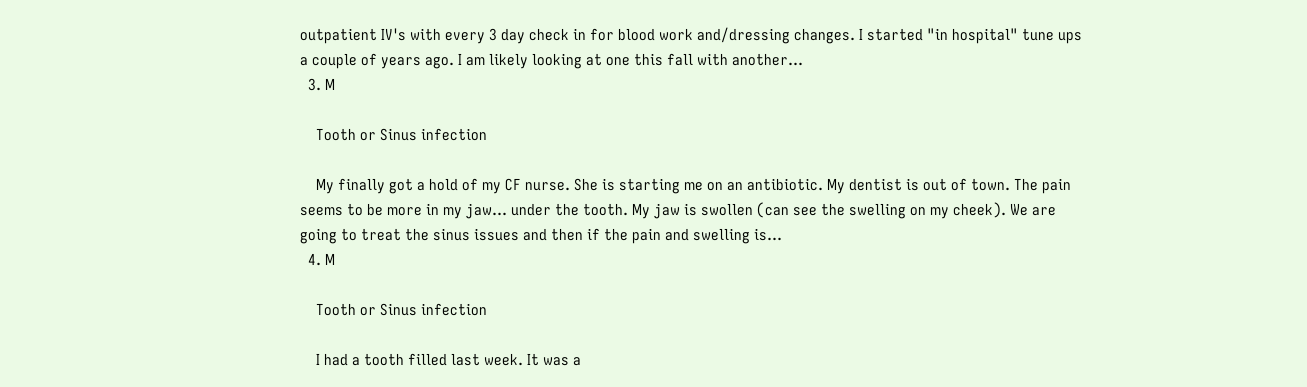outpatient IV's with every 3 day check in for blood work and/dressing changes. I started "in hospital" tune ups a couple of years ago. I am likely looking at one this fall with another...
  3. M

    Tooth or Sinus infection

    My finally got a hold of my CF nurse. She is starting me on an antibiotic. My dentist is out of town. The pain seems to be more in my jaw... under the tooth. My jaw is swollen (can see the swelling on my cheek). We are going to treat the sinus issues and then if the pain and swelling is...
  4. M

    Tooth or Sinus infection

    I had a tooth filled last week. It was a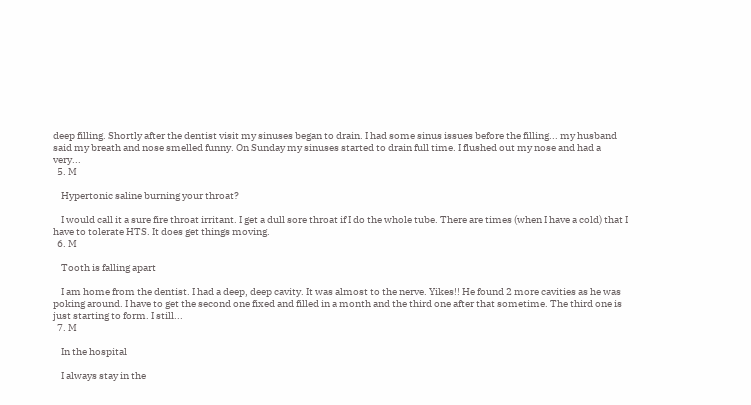deep filling. Shortly after the dentist visit my sinuses began to drain. I had some sinus issues before the filling... my husband said my breath and nose smelled funny. On Sunday my sinuses started to drain full time. I flushed out my nose and had a very...
  5. M

    Hypertonic saline burning your throat?

    I would call it a sure fire throat irritant. I get a dull sore throat if I do the whole tube. There are times (when I have a cold) that I have to tolerate HTS. It does get things moving.
  6. M

    Tooth is falling apart

    I am home from the dentist. I had a deep, deep cavity. It was almost to the nerve. Yikes!! He found 2 more cavities as he was poking around. I have to get the second one fixed and filled in a month and the third one after that sometime. The third one is just starting to form. I still...
  7. M

    In the hospital

    I always stay in the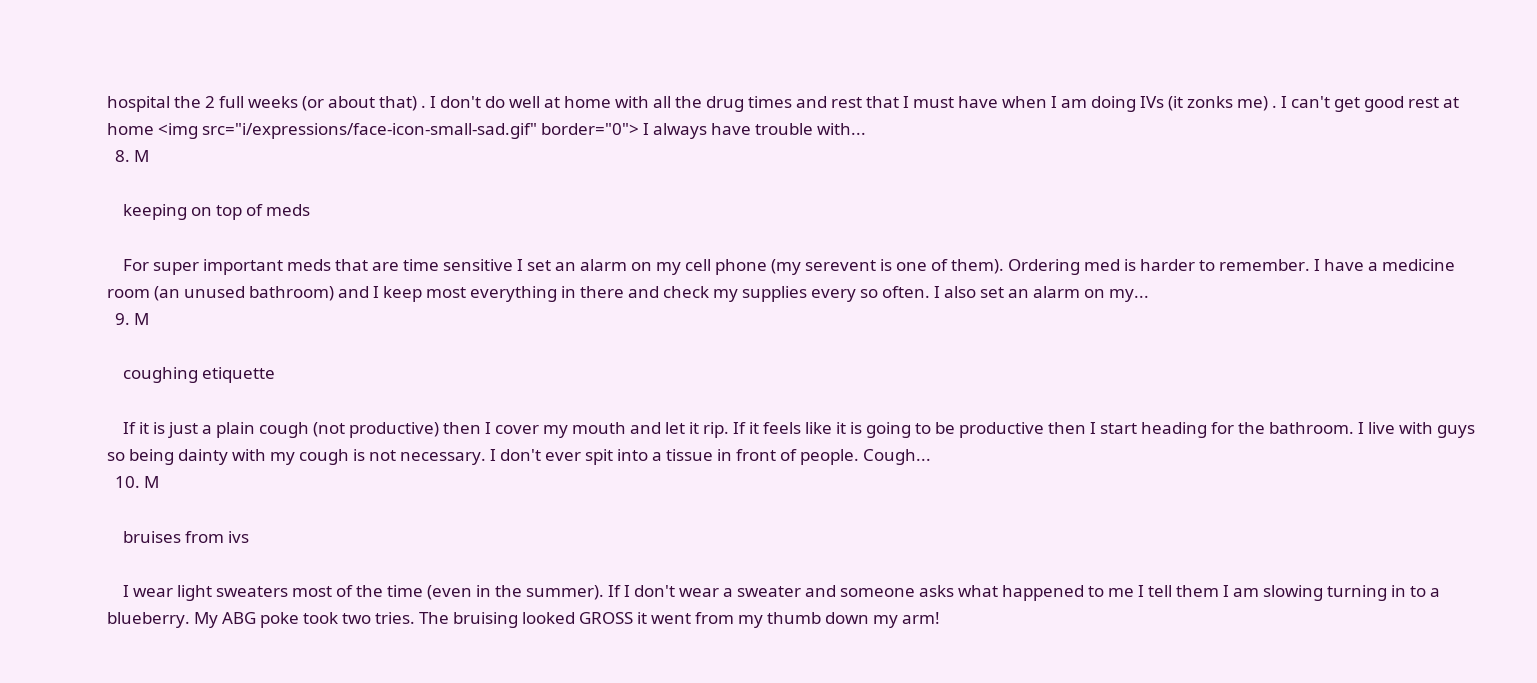hospital the 2 full weeks (or about that) . I don't do well at home with all the drug times and rest that I must have when I am doing IVs (it zonks me) . I can't get good rest at home <img src="i/expressions/face-icon-small-sad.gif" border="0"> I always have trouble with...
  8. M

    keeping on top of meds

    For super important meds that are time sensitive I set an alarm on my cell phone (my serevent is one of them). Ordering med is harder to remember. I have a medicine room (an unused bathroom) and I keep most everything in there and check my supplies every so often. I also set an alarm on my...
  9. M

    coughing etiquette

    If it is just a plain cough (not productive) then I cover my mouth and let it rip. If it feels like it is going to be productive then I start heading for the bathroom. I live with guys so being dainty with my cough is not necessary. I don't ever spit into a tissue in front of people. Cough...
  10. M

    bruises from ivs

    I wear light sweaters most of the time (even in the summer). If I don't wear a sweater and someone asks what happened to me I tell them I am slowing turning in to a blueberry. My ABG poke took two tries. The bruising looked GROSS it went from my thumb down my arm!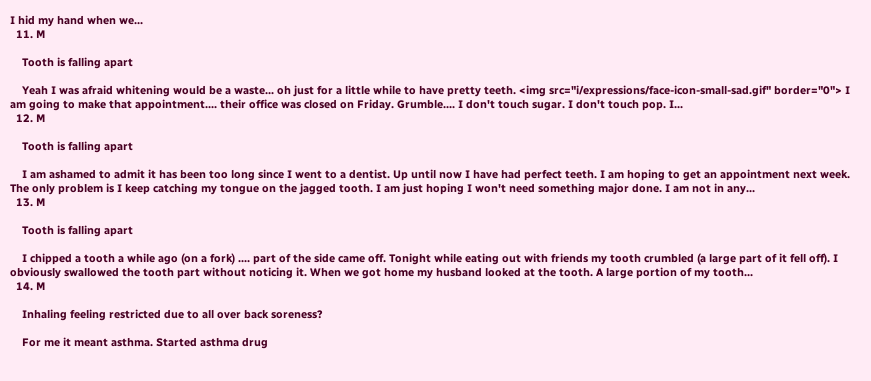I hid my hand when we...
  11. M

    Tooth is falling apart

    Yeah I was afraid whitening would be a waste... oh just for a little while to have pretty teeth. <img src="i/expressions/face-icon-small-sad.gif" border="0"> I am going to make that appointment.... their office was closed on Friday. Grumble.... I don't touch sugar. I don't touch pop. I...
  12. M

    Tooth is falling apart

    I am ashamed to admit it has been too long since I went to a dentist. Up until now I have had perfect teeth. I am hoping to get an appointment next week. The only problem is I keep catching my tongue on the jagged tooth. I am just hoping I won't need something major done. I am not in any...
  13. M

    Tooth is falling apart

    I chipped a tooth a while ago (on a fork) .... part of the side came off. Tonight while eating out with friends my tooth crumbled (a large part of it fell off). I obviously swallowed the tooth part without noticing it. When we got home my husband looked at the tooth. A large portion of my tooth...
  14. M

    Inhaling feeling restricted due to all over back soreness?

    For me it meant asthma. Started asthma drug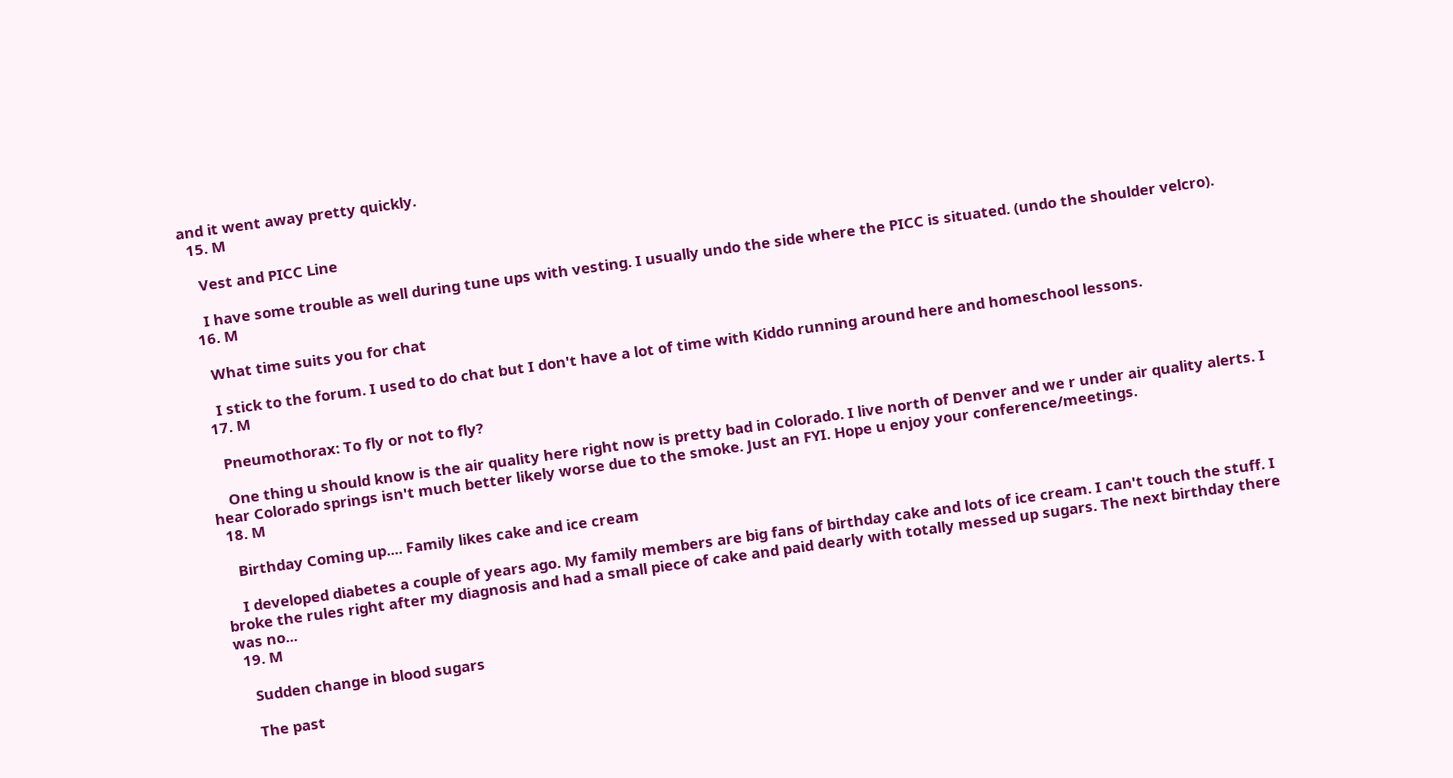and it went away pretty quickly.
  15. M

    Vest and PICC Line

    I have some trouble as well during tune ups with vesting. I usually undo the side where the PICC is situated. (undo the shoulder velcro).
  16. M

    What time suits you for chat

    I stick to the forum. I used to do chat but I don't have a lot of time with Kiddo running around here and homeschool lessons.
  17. M

    Pneumothorax: To fly or not to fly?

    One thing u should know is the air quality here right now is pretty bad in Colorado. I live north of Denver and we r under air quality alerts. I hear Colorado springs isn't much better likely worse due to the smoke. Just an FYI. Hope u enjoy your conference/meetings.
  18. M

    Birthday Coming up.... Family likes cake and ice cream

    I developed diabetes a couple of years ago. My family members are big fans of birthday cake and lots of ice cream. I can't touch the stuff. I broke the rules right after my diagnosis and had a small piece of cake and paid dearly with totally messed up sugars. The next birthday there was no...
  19. M

    Sudden change in blood sugars

    The past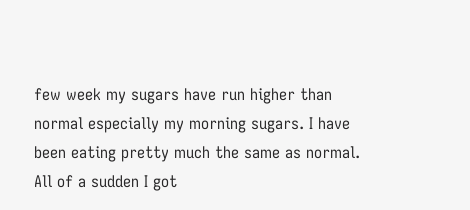few week my sugars have run higher than normal especially my morning sugars. I have been eating pretty much the same as normal. All of a sudden I got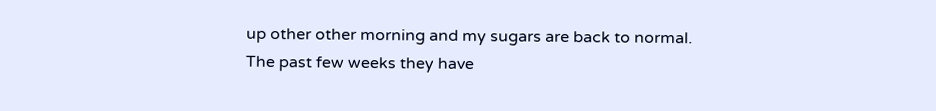up other other morning and my sugars are back to normal. The past few weeks they have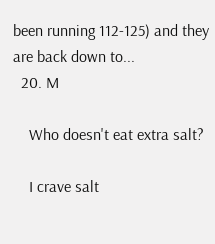been running 112-125) and they are back down to...
  20. M

    Who doesn't eat extra salt?

    I crave salt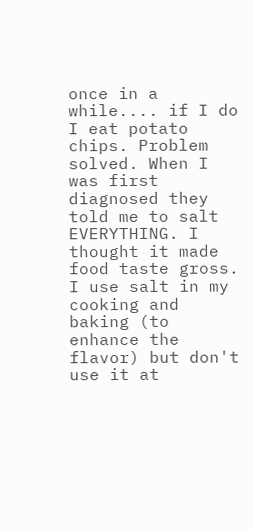once in a while.... if I do I eat potato chips. Problem solved. When I was first diagnosed they told me to salt EVERYTHING. I thought it made food taste gross. I use salt in my cooking and baking (to enhance the flavor) but don't use it at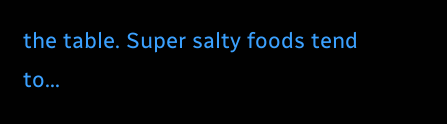the table. Super salty foods tend to...